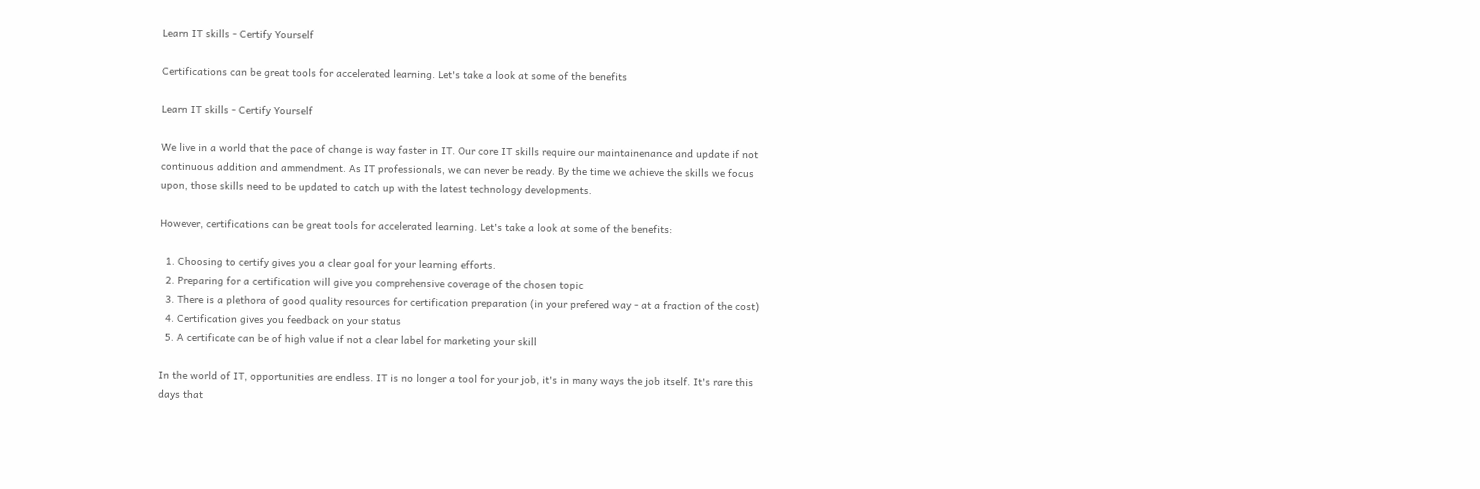Learn IT skills - Certify Yourself

Certifications can be great tools for accelerated learning. Let's take a look at some of the benefits

Learn IT skills - Certify Yourself

We live in a world that the pace of change is way faster in IT. Our core IT skills require our maintainenance and update if not continuous addition and ammendment. As IT professionals, we can never be ready. By the time we achieve the skills we focus upon, those skills need to be updated to catch up with the latest technology developments.

However, certifications can be great tools for accelerated learning. Let's take a look at some of the benefits:

  1. Choosing to certify gives you a clear goal for your learning efforts.
  2. Preparing for a certification will give you comprehensive coverage of the chosen topic
  3. There is a plethora of good quality resources for certification preparation (in your prefered way - at a fraction of the cost)
  4. Certification gives you feedback on your status
  5. A certificate can be of high value if not a clear label for marketing your skill

In the world of IT, opportunities are endless. IT is no longer a tool for your job, it's in many ways the job itself. It's rare this days that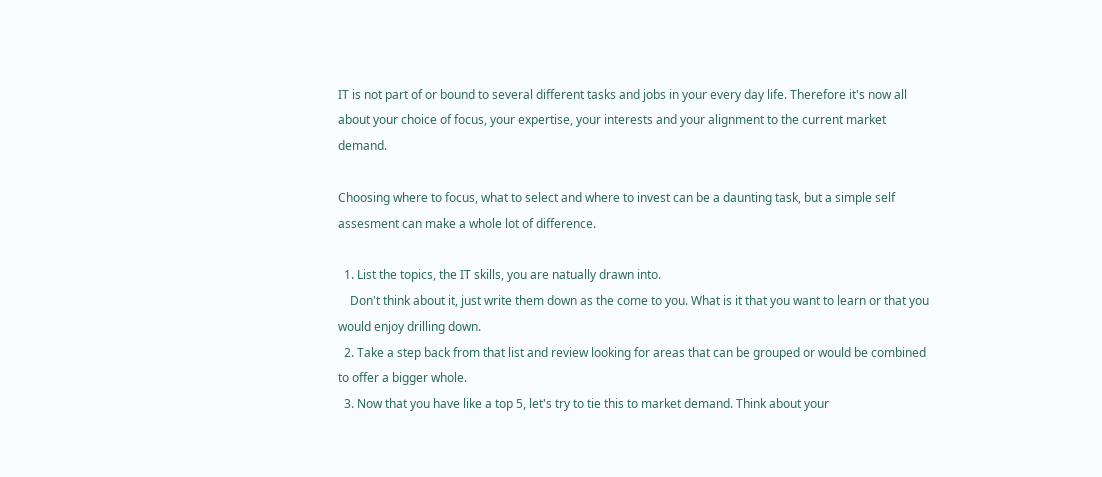IT is not part of or bound to several different tasks and jobs in your every day life. Therefore it's now all about your choice of focus, your expertise, your interests and your alignment to the current market demand.

Choosing where to focus, what to select and where to invest can be a daunting task, but a simple self assesment can make a whole lot of difference.

  1. List the topics, the IT skills, you are natually drawn into.
    Don't think about it, just write them down as the come to you. What is it that you want to learn or that you would enjoy drilling down.
  2. Take a step back from that list and review looking for areas that can be grouped or would be combined to offer a bigger whole.
  3. Now that you have like a top 5, let's try to tie this to market demand. Think about your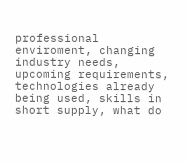professional enviroment, changing industry needs, upcoming requirements, technologies already being used, skills in short supply, what do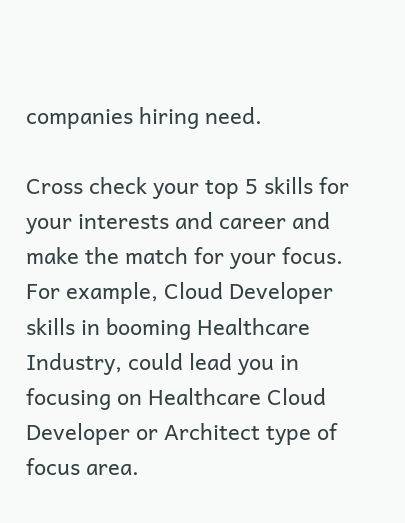companies hiring need.

Cross check your top 5 skills for your interests and career and make the match for your focus. For example, Cloud Developer skills in booming Healthcare Industry, could lead you in focusing on Healthcare Cloud Developer or Architect type of focus area.